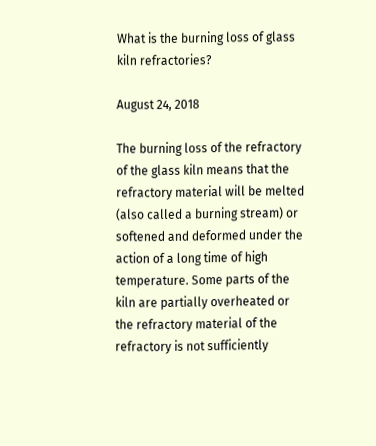What is the burning loss of glass kiln refractories?

August 24, 2018

The burning loss of the refractory of the glass kiln means that the refractory material will be melted (also called a burning stream) or softened and deformed under the action of a long time of high temperature. Some parts of the kiln are partially overheated or the refractory material of the refractory is not sufficiently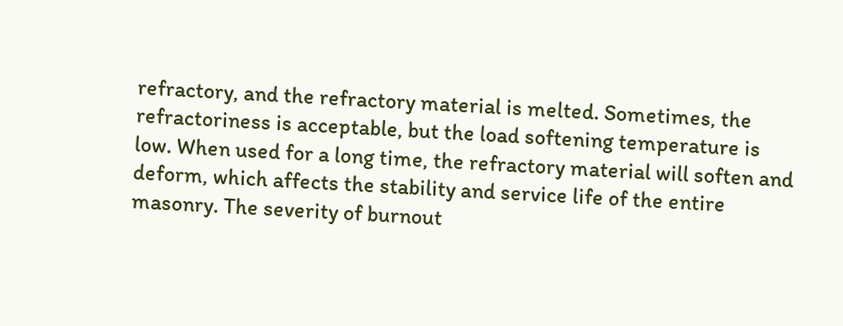refractory, and the refractory material is melted. Sometimes, the refractoriness is acceptable, but the load softening temperature is low. When used for a long time, the refractory material will soften and deform, which affects the stability and service life of the entire masonry. The severity of burnout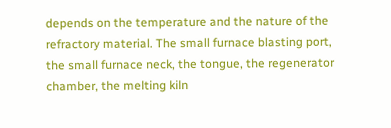depends on the temperature and the nature of the refractory material. The small furnace blasting port, the small furnace neck, the tongue, the regenerator chamber, the melting kiln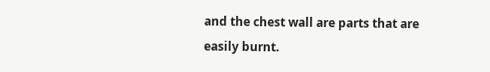and the chest wall are parts that are easily burnt.